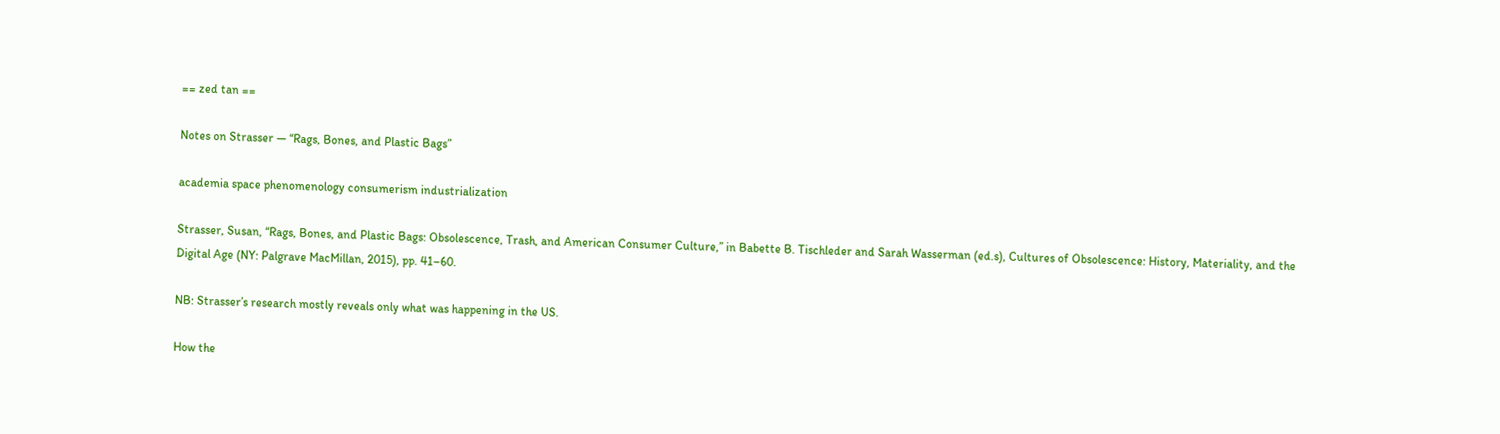== zed tan ==

Notes on Strasser — “Rags, Bones, and Plastic Bags”

academia space phenomenology consumerism industrialization

Strasser, Susan, “Rags, Bones, and Plastic Bags: Obsolescence, Trash, and American Consumer Culture,” in Babette B. Tischleder and Sarah Wasserman (ed.s), Cultures of Obsolescence: History, Materiality, and the Digital Age (NY: Palgrave MacMillan, 2015), pp. 41–60.

NB: Strasser’s research mostly reveals only what was happening in the US.

How the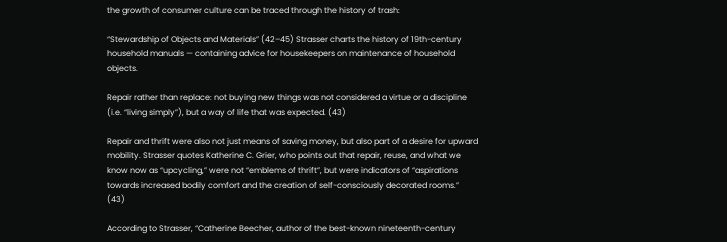the growth of consumer culture can be traced through the history of trash:

“Stewardship of Objects and Materials” (42–45) Strasser charts the history of 19th-century household manuals — containing advice for housekeepers on maintenance of household objects.

Repair rather than replace: not buying new things was not considered a virtue or a discipline (i.e. “living simply”), but a way of life that was expected. (43)

Repair and thrift were also not just means of saving money, but also part of a desire for upward mobility. Strasser quotes Katherine C. Grier, who points out that repair, reuse, and what we know now as “upcycling,” were not “emblems of thrift”, but were indicators of “aspirations towards increased bodily comfort and the creation of self-consciously decorated rooms.” (43)

According to Strasser, “Catherine Beecher, author of the best-known nineteenth-century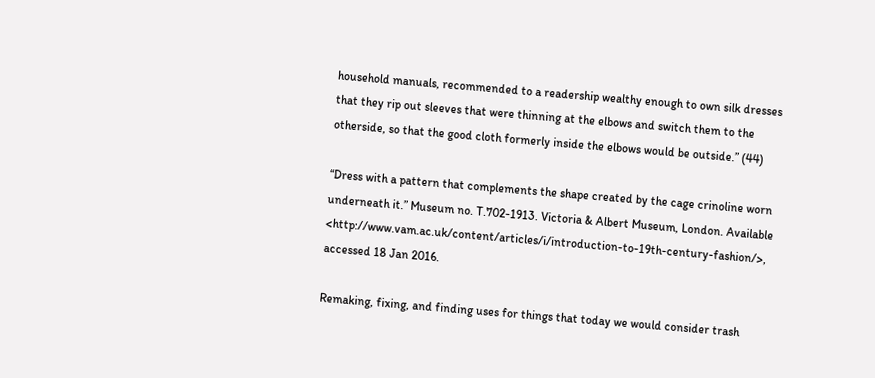household manuals, recommended to a readership wealthy enough to own silk dresses that they rip out sleeves that were thinning at the elbows and switch them to the otherside, so that the good cloth formerly inside the elbows would be outside.” (44)

“Dress with a pattern that complements the shape created by the cage crinoline worn underneath it.” Museum no. T.702-1913. Victoria & Albert Museum, London. Available <http://www.vam.ac.uk/content/articles/i/introduction-to-19th-century-fashion/>, accessed 18 Jan 2016.

Remaking, fixing, and finding uses for things that today we would consider trash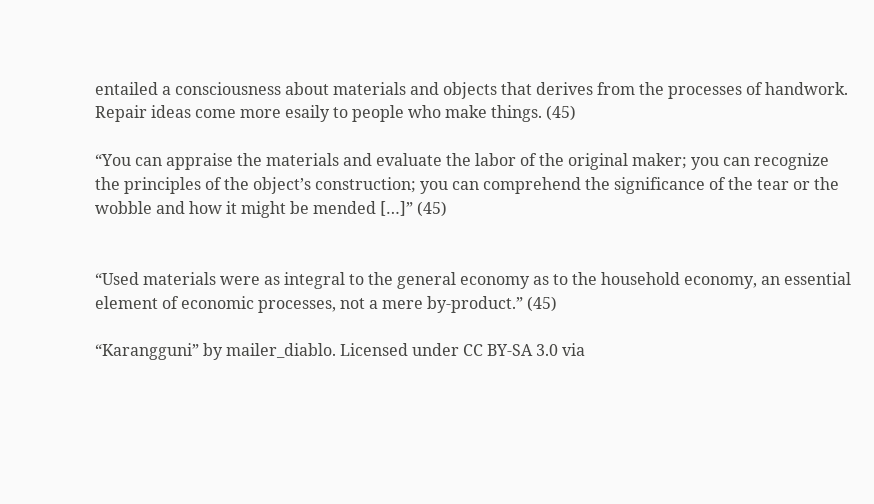entailed a consciousness about materials and objects that derives from the processes of handwork. Repair ideas come more esaily to people who make things. (45)

“You can appraise the materials and evaluate the labor of the original maker; you can recognize the principles of the object’s construction; you can comprehend the significance of the tear or the wobble and how it might be mended […]” (45)


“Used materials were as integral to the general economy as to the household economy, an essential element of economic processes, not a mere by-product.” (45)

“Karangguni” by mailer_diablo. Licensed under CC BY-SA 3.0 via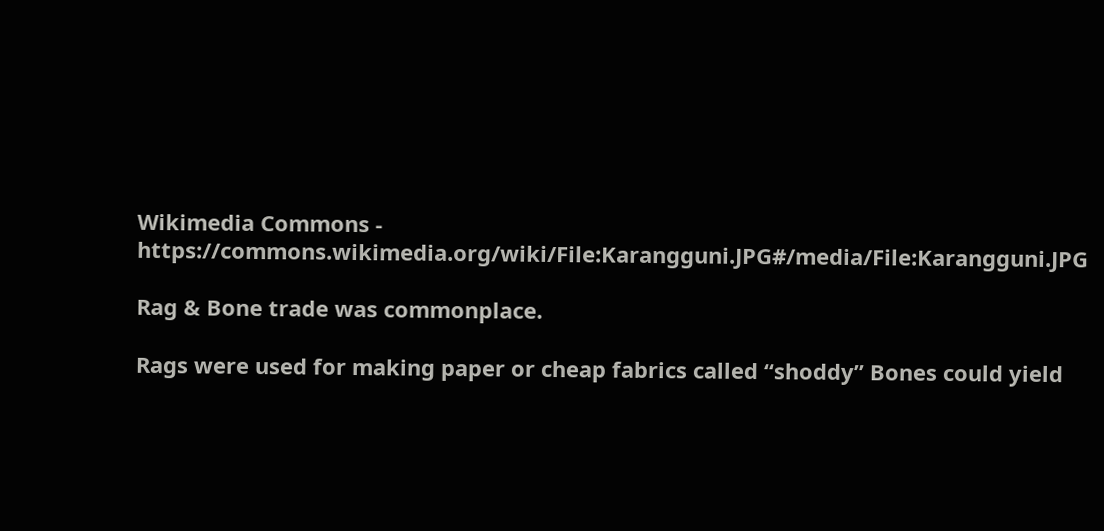Wikimedia Commons - https://commons.wikimedia.org/wiki/File:Karangguni.JPG#/media/File:Karangguni.JPG

Rag & Bone trade was commonplace.

Rags were used for making paper or cheap fabrics called “shoddy” Bones could yield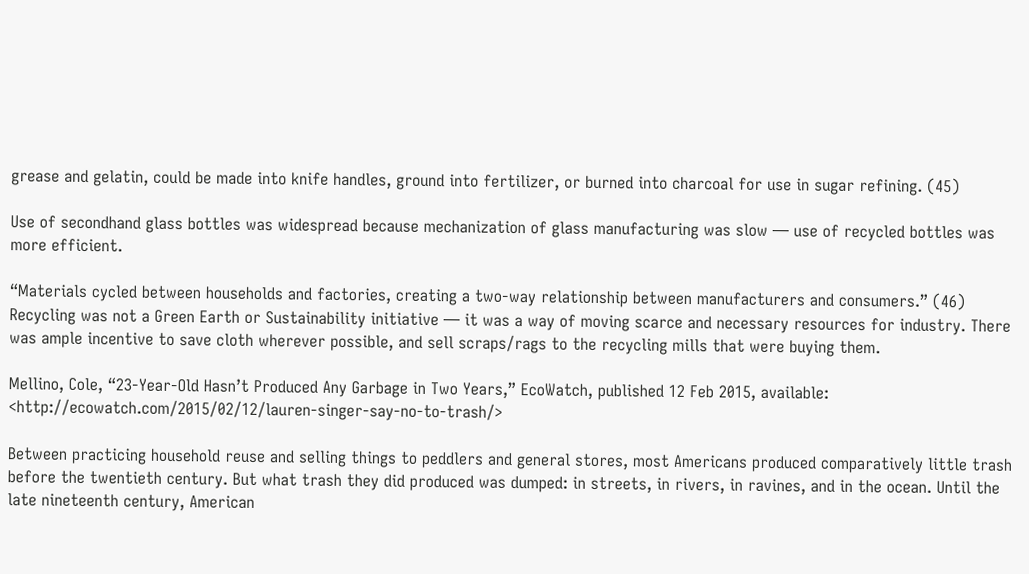grease and gelatin, could be made into knife handles, ground into fertilizer, or burned into charcoal for use in sugar refining. (45)

Use of secondhand glass bottles was widespread because mechanization of glass manufacturing was slow — use of recycled bottles was more efficient.

“Materials cycled between households and factories, creating a two-way relationship between manufacturers and consumers.” (46) Recycling was not a Green Earth or Sustainability initiative — it was a way of moving scarce and necessary resources for industry. There was ample incentive to save cloth wherever possible, and sell scraps/rags to the recycling mills that were buying them.

Mellino, Cole, “23-Year-Old Hasn’t Produced Any Garbage in Two Years,” EcoWatch, published 12 Feb 2015, available: <http://ecowatch.com/2015/02/12/lauren-singer-say-no-to-trash/>

Between practicing household reuse and selling things to peddlers and general stores, most Americans produced comparatively little trash before the twentieth century. But what trash they did produced was dumped: in streets, in rivers, in ravines, and in the ocean. Until the late nineteenth century, American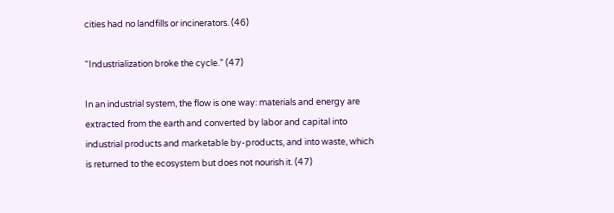cities had no landfills or incinerators. (46)

“Industrialization broke the cycle.” (47)

In an industrial system, the flow is one way: materials and energy are extracted from the earth and converted by labor and capital into industrial products and marketable by-products, and into waste, which is returned to the ecosystem but does not nourish it. (47)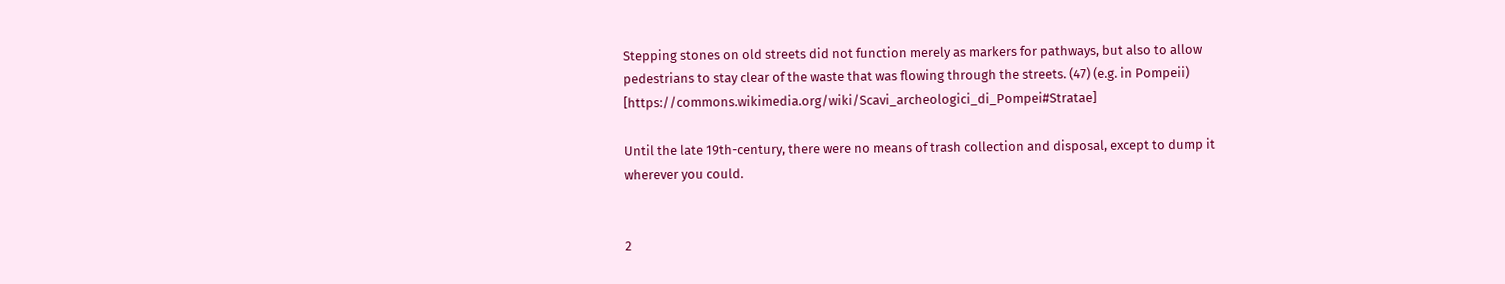Stepping stones on old streets did not function merely as markers for pathways, but also to allow pedestrians to stay clear of the waste that was flowing through the streets. (47) (e.g. in Pompeii) [https://commons.wikimedia.org/wiki/Scavi_archeologici_di_Pompei#Stratae]

Until the late 19th-century, there were no means of trash collection and disposal, except to dump it wherever you could.


2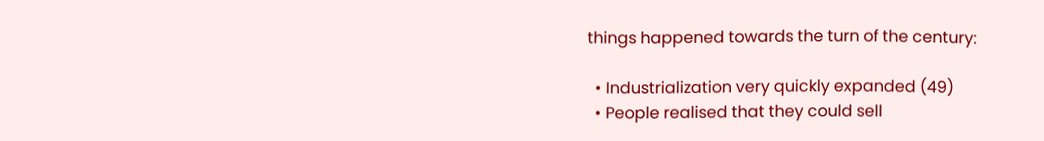things happened towards the turn of the century:

  • Industrialization very quickly expanded (49)
  • People realised that they could sell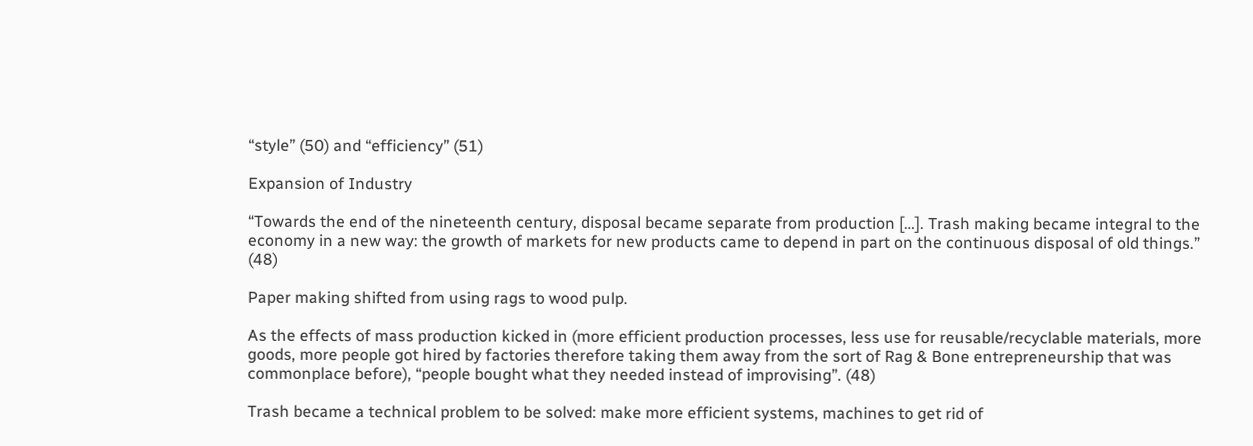“style” (50) and “efficiency” (51)

Expansion of Industry

“Towards the end of the nineteenth century, disposal became separate from production […]. Trash making became integral to the economy in a new way: the growth of markets for new products came to depend in part on the continuous disposal of old things.” (48)

Paper making shifted from using rags to wood pulp.

As the effects of mass production kicked in (more efficient production processes, less use for reusable/recyclable materials, more goods, more people got hired by factories therefore taking them away from the sort of Rag & Bone entrepreneurship that was commonplace before), “people bought what they needed instead of improvising”. (48)

Trash became a technical problem to be solved: make more efficient systems, machines to get rid of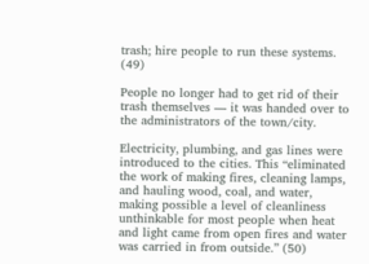trash; hire people to run these systems. (49)

People no longer had to get rid of their trash themselves — it was handed over to the administrators of the town/city.

Electricity, plumbing, and gas lines were introduced to the cities. This “eliminated the work of making fires, cleaning lamps, and hauling wood, coal, and water, making possible a level of cleanliness unthinkable for most people when heat and light came from open fires and water was carried in from outside.” (50)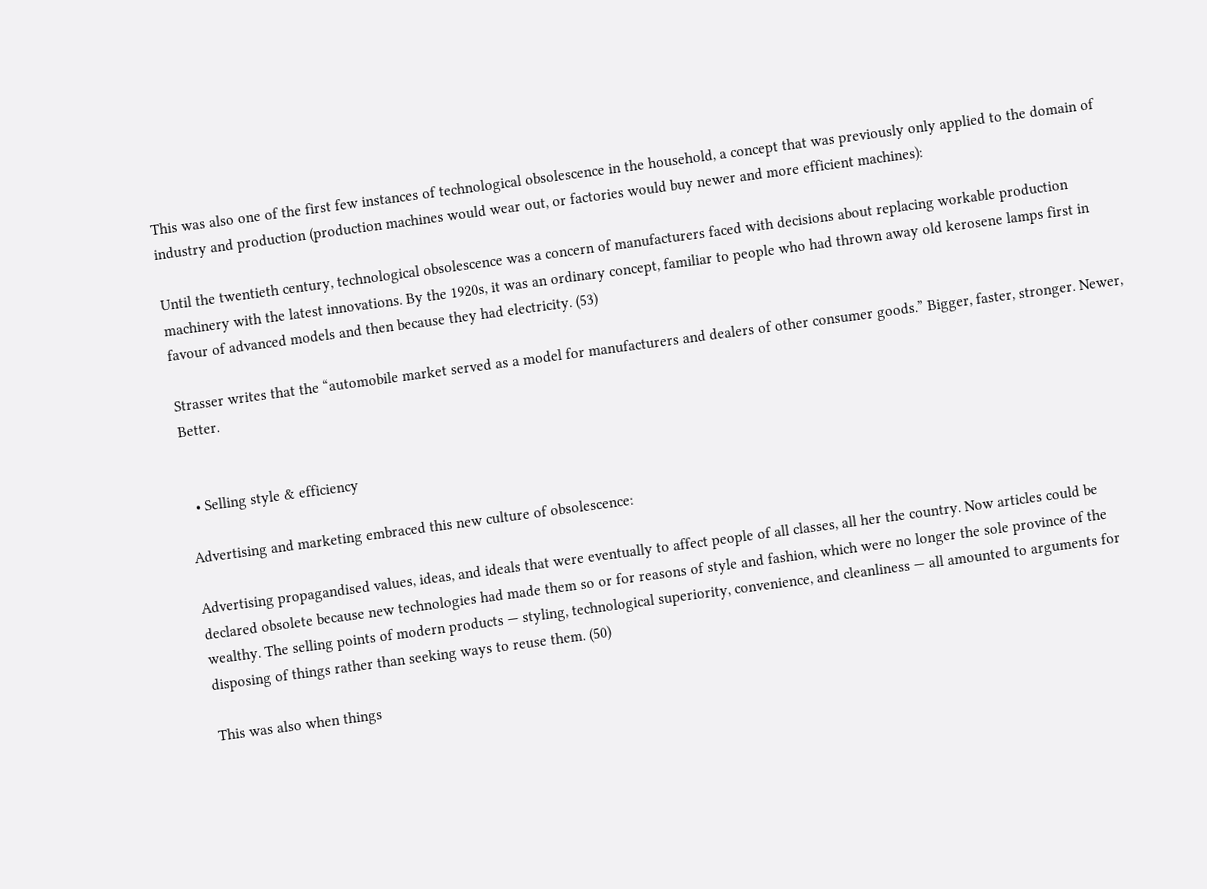This was also one of the first few instances of technological obsolescence in the household, a concept that was previously only applied to the domain of industry and production (production machines would wear out, or factories would buy newer and more efficient machines):

Until the twentieth century, technological obsolescence was a concern of manufacturers faced with decisions about replacing workable production machinery with the latest innovations. By the 1920s, it was an ordinary concept, familiar to people who had thrown away old kerosene lamps first in favour of advanced models and then because they had electricity. (53)

Strasser writes that the “automobile market served as a model for manufacturers and dealers of other consumer goods.” Bigger, faster, stronger. Newer, Better.


  • Selling style & efficiency

Advertising and marketing embraced this new culture of obsolescence:

Advertising propagandised values, ideas, and ideals that were eventually to affect people of all classes, all her the country. Now articles could be declared obsolete because new technologies had made them so or for reasons of style and fashion, which were no longer the sole province of the wealthy. The selling points of modern products — styling, technological superiority, convenience, and cleanliness — all amounted to arguments for disposing of things rather than seeking ways to reuse them. (50)

This was also when things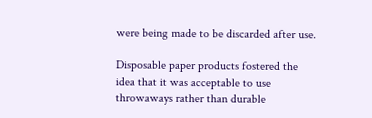were being made to be discarded after use.

Disposable paper products fostered the idea that it was acceptable to use throwaways rather than durable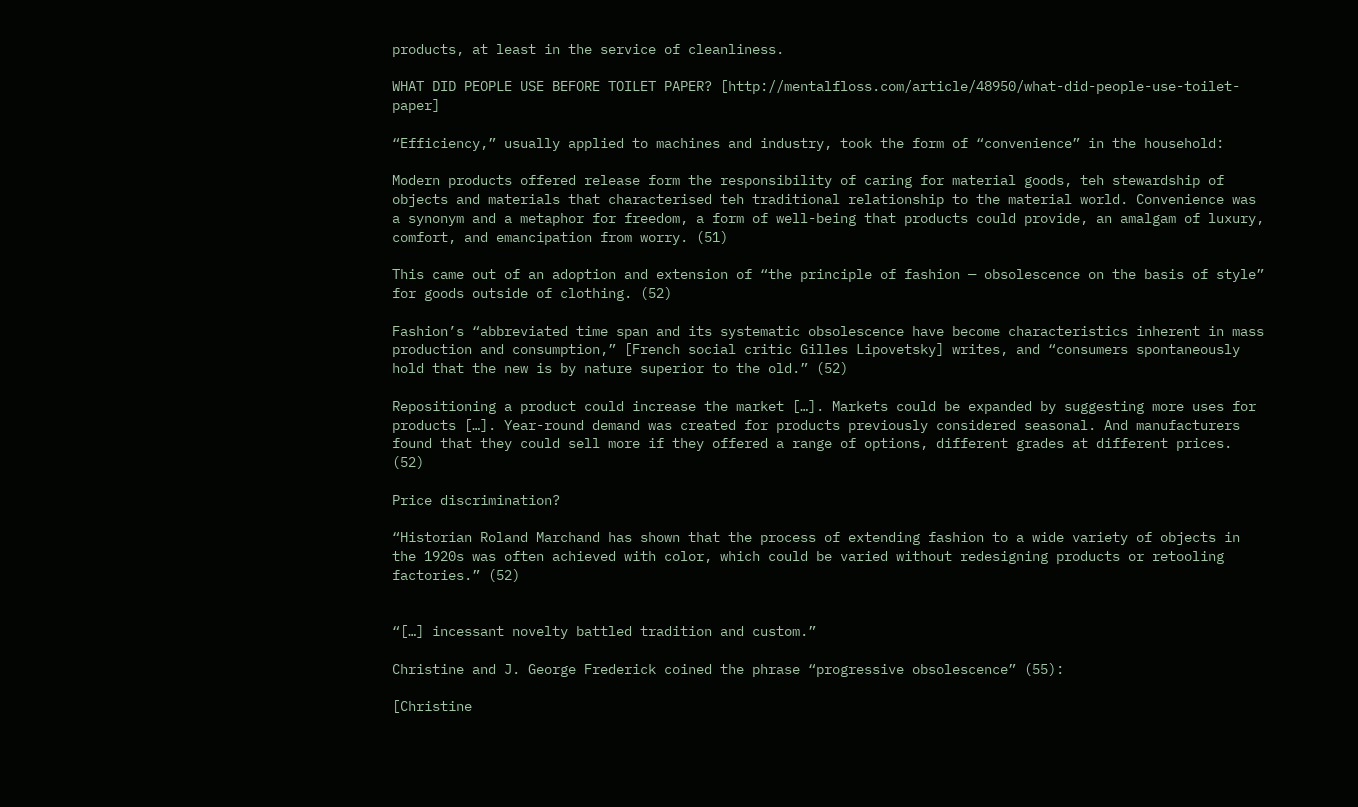products, at least in the service of cleanliness.

WHAT DID PEOPLE USE BEFORE TOILET PAPER? [http://mentalfloss.com/article/48950/what-did-people-use-toilet-paper]

“Efficiency,” usually applied to machines and industry, took the form of “convenience” in the household:

Modern products offered release form the responsibility of caring for material goods, teh stewardship of objects and materials that characterised teh traditional relationship to the material world. Convenience was a synonym and a metaphor for freedom, a form of well-being that products could provide, an amalgam of luxury, comfort, and emancipation from worry. (51)

This came out of an adoption and extension of “the principle of fashion — obsolescence on the basis of style” for goods outside of clothing. (52)

Fashion’s “abbreviated time span and its systematic obsolescence have become characteristics inherent in mass production and consumption,” [French social critic Gilles Lipovetsky] writes, and “consumers spontaneously hold that the new is by nature superior to the old.” (52)

Repositioning a product could increase the market […]. Markets could be expanded by suggesting more uses for products […]. Year-round demand was created for products previously considered seasonal. And manufacturers found that they could sell more if they offered a range of options, different grades at different prices. (52)

Price discrimination?

“Historian Roland Marchand has shown that the process of extending fashion to a wide variety of objects in the 1920s was often achieved with color, which could be varied without redesigning products or retooling factories.” (52)


“[…] incessant novelty battled tradition and custom.”

Christine and J. George Frederick coined the phrase “progressive obsolescence” (55):

[Christine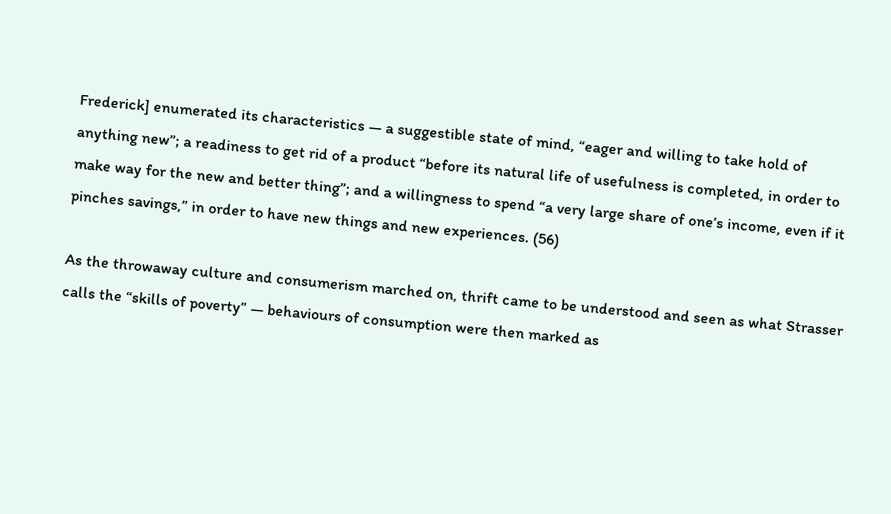Frederick] enumerated its characteristics — a suggestible state of mind, “eager and willing to take hold of anything new”; a readiness to get rid of a product “before its natural life of usefulness is completed, in order to make way for the new and better thing”; and a willingness to spend “a very large share of one’s income, even if it pinches savings,” in order to have new things and new experiences. (56)

As the throwaway culture and consumerism marched on, thrift came to be understood and seen as what Strasser calls the “skills of poverty” — behaviours of consumption were then marked as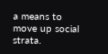a means to move up social strata.